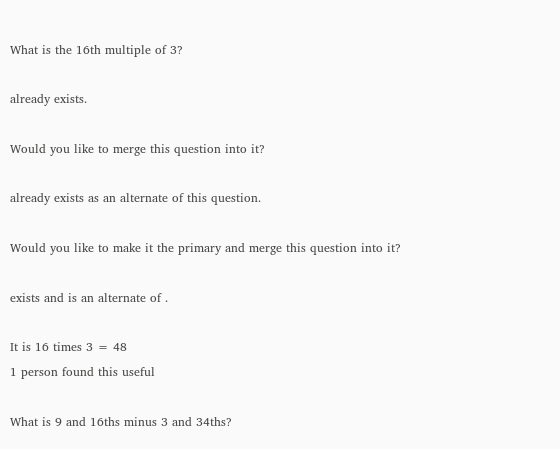What is the 16th multiple of 3?

already exists.

Would you like to merge this question into it?

already exists as an alternate of this question.

Would you like to make it the primary and merge this question into it?

exists and is an alternate of .

It is 16 times 3 = 48
1 person found this useful

What is 9 and 16ths minus 3 and 34ths?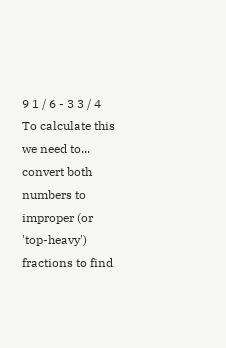9 1 / 6 - 3 3 / 4 To calculate this we need to... convert both numbers to improper (or 'top-heavy') fractions to find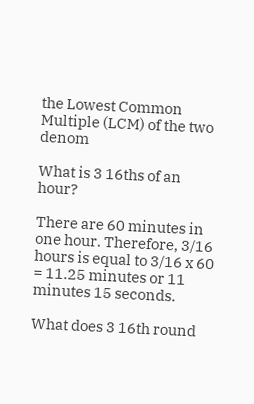the Lowest Common Multiple (LCM) of the two denom

What is 3 16ths of an hour?

There are 60 minutes in one hour. Therefore, 3/16 hours is equal to 3/16 x 60 = 11.25 minutes or 11 minutes 15 seconds.

What does 3 16th round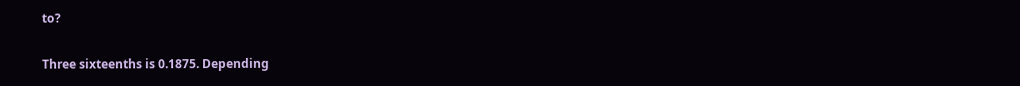to?

Three sixteenths is 0.1875. Depending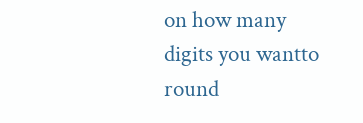on how many digits you wantto round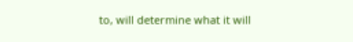to, will determine what it will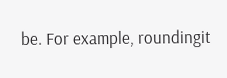be. For example, roundingit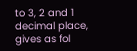to 3, 2 and 1 decimal place, gives as fol